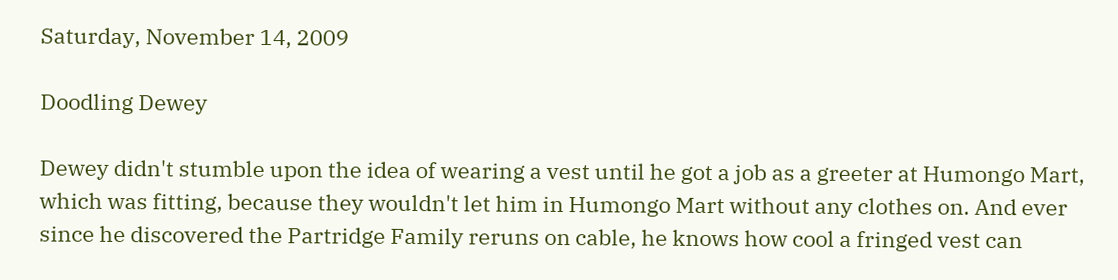Saturday, November 14, 2009

Doodling Dewey

Dewey didn't stumble upon the idea of wearing a vest until he got a job as a greeter at Humongo Mart, which was fitting, because they wouldn't let him in Humongo Mart without any clothes on. And ever since he discovered the Partridge Family reruns on cable, he knows how cool a fringed vest can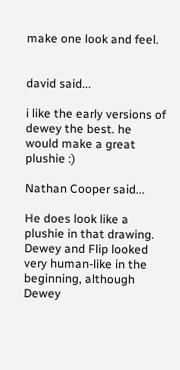make one look and feel.


david said...

i like the early versions of dewey the best. he would make a great plushie :)

Nathan Cooper said...

He does look like a plushie in that drawing. Dewey and Flip looked very human-like in the beginning, although Dewey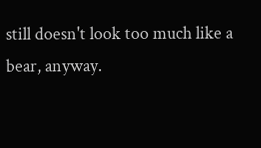still doesn't look too much like a bear, anyway.